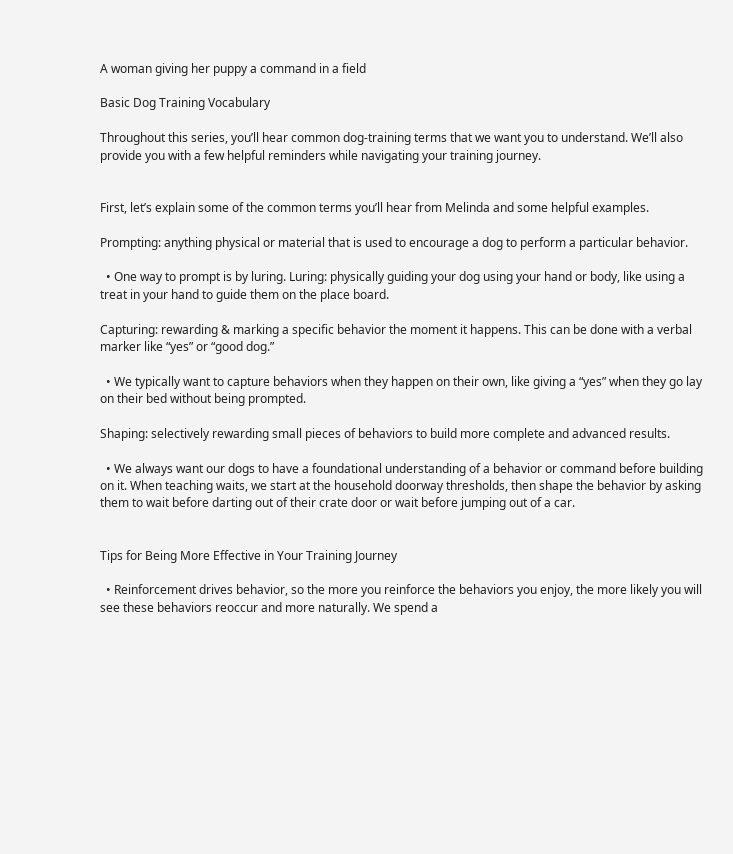A woman giving her puppy a command in a field

Basic Dog Training Vocabulary

Throughout this series, you’ll hear common dog-training terms that we want you to understand. We’ll also provide you with a few helpful reminders while navigating your training journey.


First, let’s explain some of the common terms you’ll hear from Melinda and some helpful examples.

Prompting: anything physical or material that is used to encourage a dog to perform a particular behavior.

  • One way to prompt is by luring. Luring: physically guiding your dog using your hand or body, like using a treat in your hand to guide them on the place board.

Capturing: rewarding & marking a specific behavior the moment it happens. This can be done with a verbal marker like “yes” or “good dog.”

  • We typically want to capture behaviors when they happen on their own, like giving a “yes” when they go lay on their bed without being prompted.

Shaping: selectively rewarding small pieces of behaviors to build more complete and advanced results.

  • We always want our dogs to have a foundational understanding of a behavior or command before building on it. When teaching waits, we start at the household doorway thresholds, then shape the behavior by asking them to wait before darting out of their crate door or wait before jumping out of a car.


Tips for Being More Effective in Your Training Journey

  • Reinforcement drives behavior, so the more you reinforce the behaviors you enjoy, the more likely you will see these behaviors reoccur and more naturally. We spend a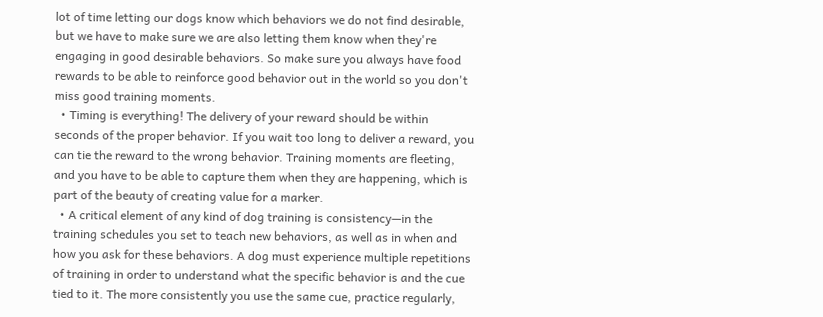lot of time letting our dogs know which behaviors we do not find desirable, but we have to make sure we are also letting them know when they're engaging in good desirable behaviors. So make sure you always have food rewards to be able to reinforce good behavior out in the world so you don't miss good training moments.
  • Timing is everything! The delivery of your reward should be within seconds of the proper behavior. If you wait too long to deliver a reward, you can tie the reward to the wrong behavior. Training moments are fleeting, and you have to be able to capture them when they are happening, which is part of the beauty of creating value for a marker.
  • A critical element of any kind of dog training is consistency—in the training schedules you set to teach new behaviors, as well as in when and how you ask for these behaviors. A dog must experience multiple repetitions of training in order to understand what the specific behavior is and the cue tied to it. The more consistently you use the same cue, practice regularly,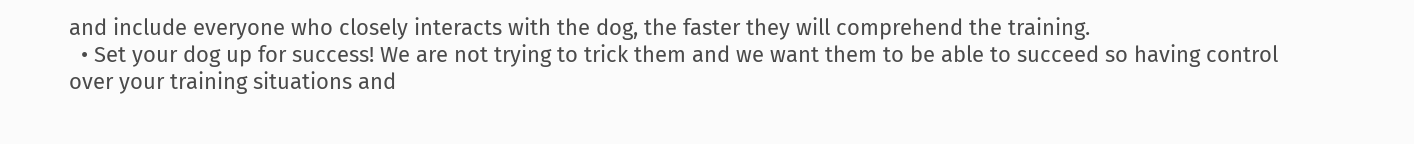and include everyone who closely interacts with the dog, the faster they will comprehend the training.
  • Set your dog up for success! We are not trying to trick them and we want them to be able to succeed so having control over your training situations and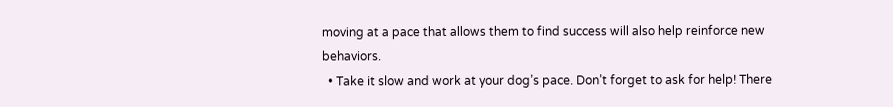moving at a pace that allows them to find success will also help reinforce new behaviors.
  • Take it slow and work at your dog’s pace. Don’t forget to ask for help! There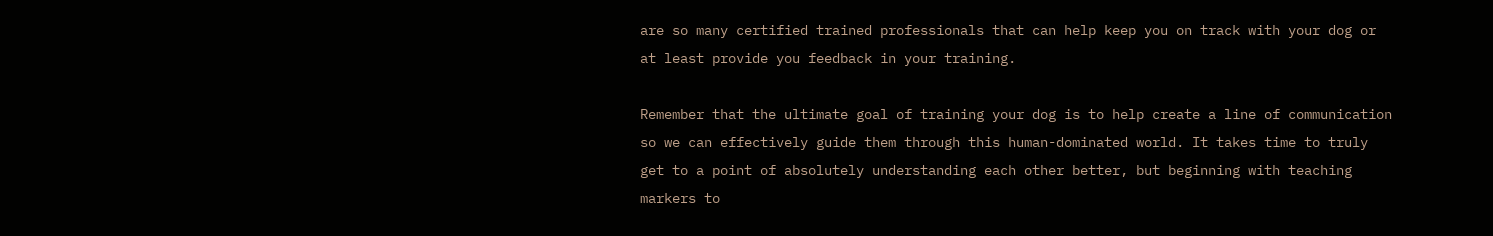are so many certified trained professionals that can help keep you on track with your dog or at least provide you feedback in your training.

Remember that the ultimate goal of training your dog is to help create a line of communication so we can effectively guide them through this human-dominated world. It takes time to truly get to a point of absolutely understanding each other better, but beginning with teaching markers to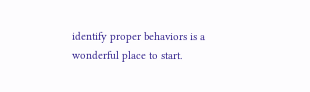identify proper behaviors is a wonderful place to start.